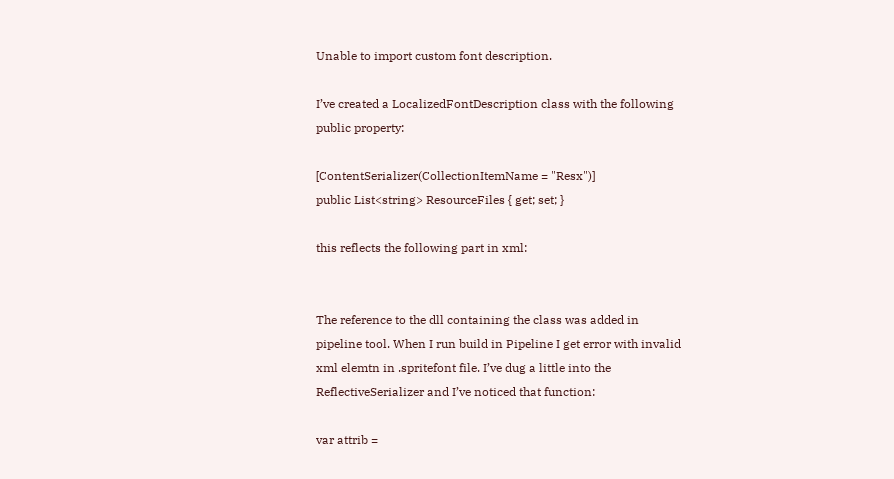Unable to import custom font description.

I’ve created a LocalizedFontDescription class with the following public property:

[ContentSerializer(CollectionItemName = "Resx")]
public List<string> ResourceFiles { get; set; }

this reflects the following part in xml:


The reference to the dll containing the class was added in pipeline tool. When I run build in Pipeline I get error with invalid xml elemtn in .spritefont file. I’ve dug a little into the ReflectiveSerializer and I’ve noticed that function:

var attrib =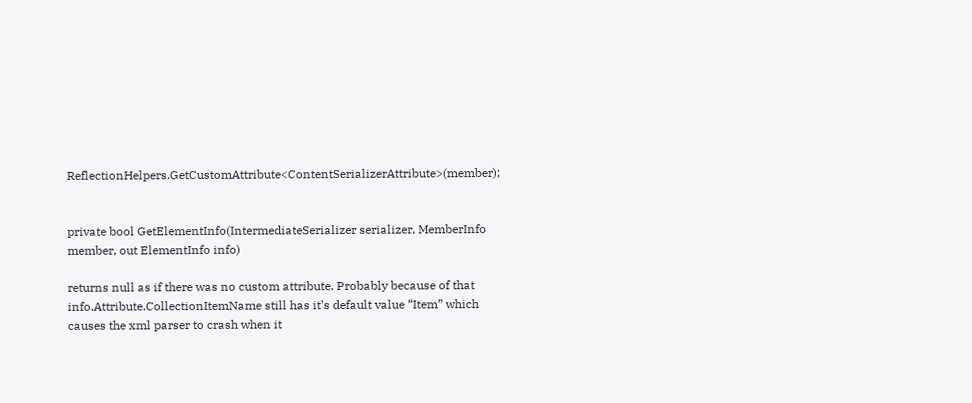ReflectionHelpers.GetCustomAttribute<ContentSerializerAttribute>(member);


private bool GetElementInfo(IntermediateSerializer serializer, MemberInfo member, out ElementInfo info)

returns null as if there was no custom attribute. Probably because of that info.Attribute.CollectionItemName still has it’s default value “Item” which causes the xml parser to crash when it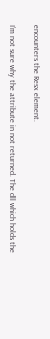encounters the Resx element.

I’m not sure why the attribute in not returned. The dll which holds the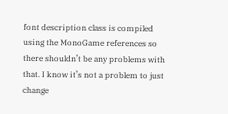font description class is compiled using the MonoGame references so there shouldn’t be any problems with that. I know it’s not a problem to just change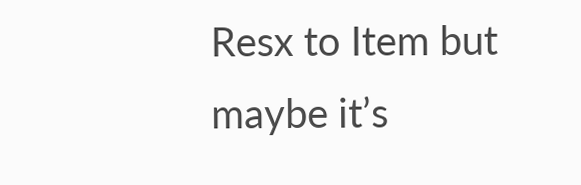Resx to Item but maybe it’s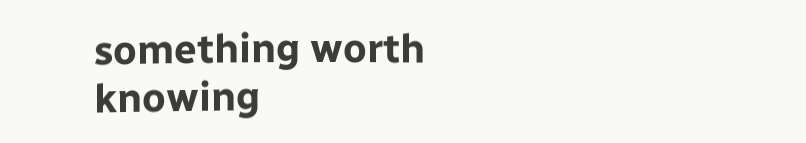something worth knowing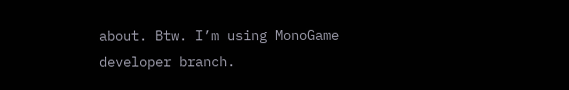about. Btw. I’m using MonoGame developer branch.